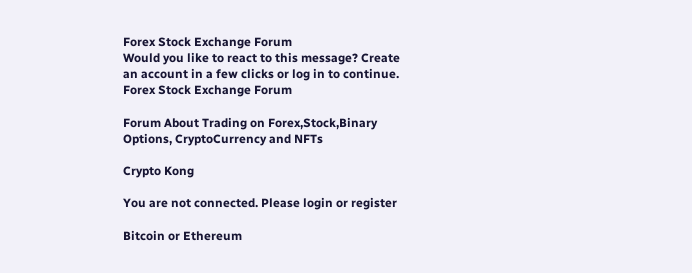Forex Stock Exchange Forum
Would you like to react to this message? Create an account in a few clicks or log in to continue.
Forex Stock Exchange Forum

Forum About Trading on Forex,Stock,Binary Options, CryptoCurrency and NFTs

Crypto Kong

You are not connected. Please login or register

Bitcoin or Ethereum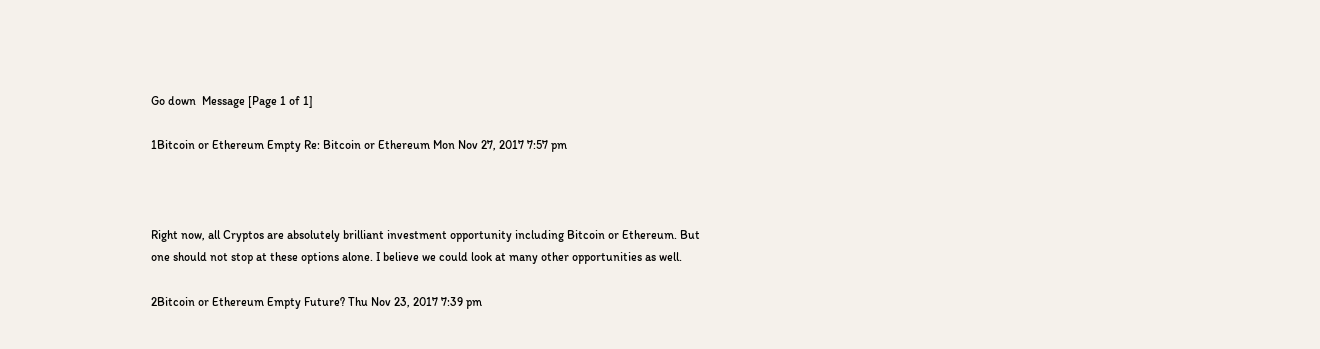Go down  Message [Page 1 of 1]

1Bitcoin or Ethereum Empty Re: Bitcoin or Ethereum Mon Nov 27, 2017 7:57 pm



Right now, all Cryptos are absolutely brilliant investment opportunity including Bitcoin or Ethereum. But one should not stop at these options alone. I believe we could look at many other opportunities as well.

2Bitcoin or Ethereum Empty Future? Thu Nov 23, 2017 7:39 pm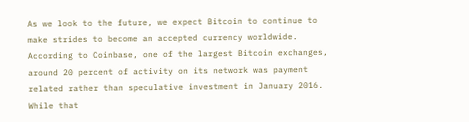As we look to the future, we expect Bitcoin to continue to make strides to become an accepted currency worldwide. According to Coinbase, one of the largest Bitcoin exchanges, around 20 percent of activity on its network was payment related rather than speculative investment in January 2016. While that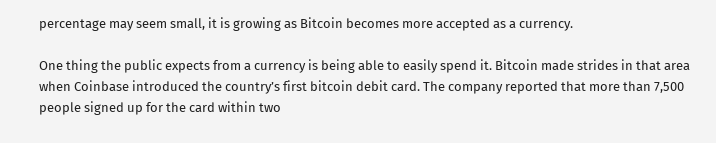percentage may seem small, it is growing as Bitcoin becomes more accepted as a currency.

One thing the public expects from a currency is being able to easily spend it. Bitcoin made strides in that area when Coinbase introduced the country’s first bitcoin debit card. The company reported that more than 7,500 people signed up for the card within two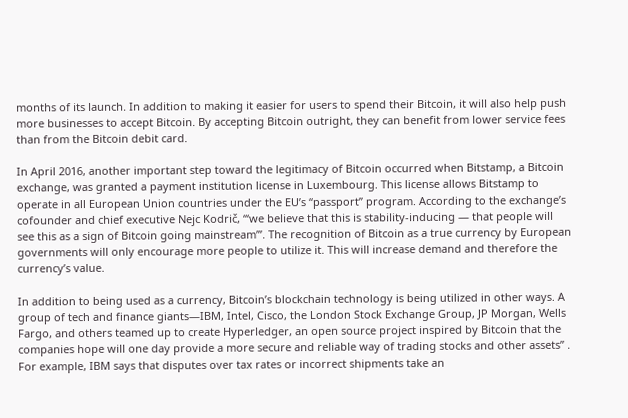months of its launch. In addition to making it easier for users to spend their Bitcoin, it will also help push more businesses to accept Bitcoin. By accepting Bitcoin outright, they can benefit from lower service fees than from the Bitcoin debit card.

In April 2016, another important step toward the legitimacy of Bitcoin occurred when Bitstamp, a Bitcoin exchange, was granted a payment institution license in Luxembourg. This license allows Bitstamp to operate in all European Union countries under the EU’s “passport” program. According to the exchange’s cofounder and chief executive Nejc Kodrič, “‘we believe that this is stability-inducing — that people will see this as a sign of Bitcoin going mainstream’”. The recognition of Bitcoin as a true currency by European governments will only encourage more people to utilize it. This will increase demand and therefore the currency’s value.

In addition to being used as a currency, Bitcoin’s blockchain technology is being utilized in other ways. A group of tech and finance giants—IBM, Intel, Cisco, the London Stock Exchange Group, JP Morgan, Wells Fargo, and others teamed up to create Hyperledger, an open source project inspired by Bitcoin that the companies hope will one day provide a more secure and reliable way of trading stocks and other assets” . For example, IBM says that disputes over tax rates or incorrect shipments take an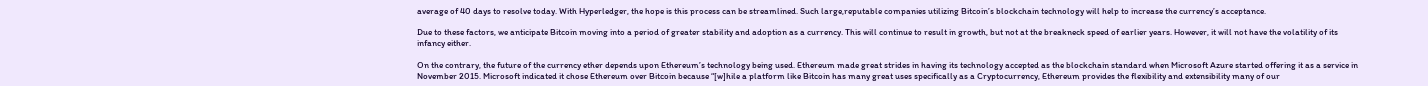average of 40 days to resolve today. With Hyperledger, the hope is this process can be streamlined. Such large,reputable companies utilizing Bitcoin’s blockchain technology will help to increase the currency’s acceptance.

Due to these factors, we anticipate Bitcoin moving into a period of greater stability and adoption as a currency. This will continue to result in growth, but not at the breakneck speed of earlier years. However, it will not have the volatility of its infancy either.

On the contrary, the future of the currency ether depends upon Ethereum’s technology being used. Ethereum made great strides in having its technology accepted as the blockchain standard when Microsoft Azure started offering it as a service in November 2015. Microsoft indicated it chose Ethereum over Bitcoin because “[w]hile a platform like Bitcoin has many great uses specifically as a Cryptocurrency, Ethereum provides the flexibility and extensibility many of our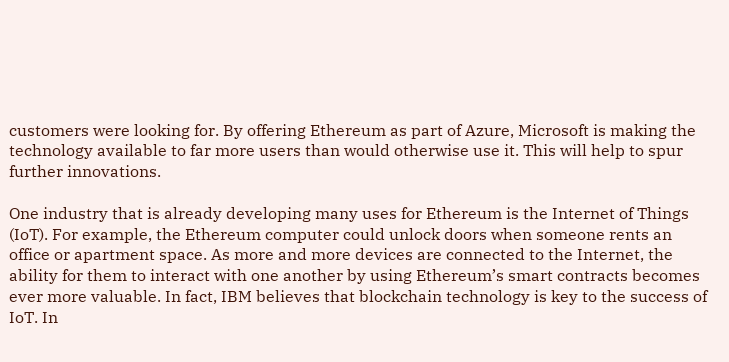customers were looking for. By offering Ethereum as part of Azure, Microsoft is making the technology available to far more users than would otherwise use it. This will help to spur further innovations.

One industry that is already developing many uses for Ethereum is the Internet of Things (IoT). For example, the Ethereum computer could unlock doors when someone rents an office or apartment space. As more and more devices are connected to the Internet, the ability for them to interact with one another by using Ethereum’s smart contracts becomes ever more valuable. In fact, IBM believes that blockchain technology is key to the success of IoT. In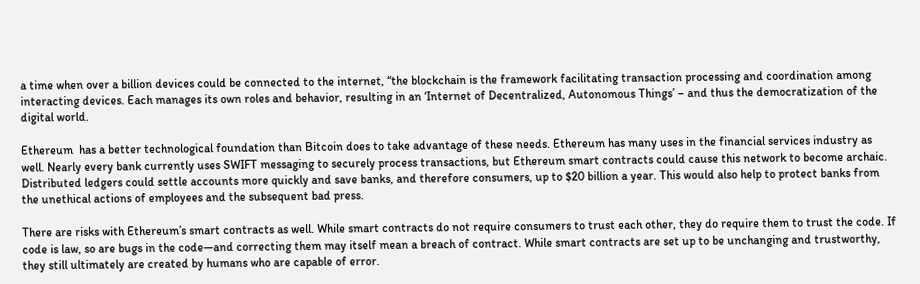a time when over a billion devices could be connected to the internet, “the blockchain is the framework facilitating transaction processing and coordination among interacting devices. Each manages its own roles and behavior, resulting in an ‘Internet of Decentralized, Autonomous Things’ – and thus the democratization of the digital world.

Ethereum  has a better technological foundation than Bitcoin does to take advantage of these needs. Ethereum has many uses in the financial services industry as well. Nearly every bank currently uses SWIFT messaging to securely process transactions, but Ethereum smart contracts could cause this network to become archaic. Distributed ledgers could settle accounts more quickly and save banks, and therefore consumers, up to $20 billion a year. This would also help to protect banks from the unethical actions of employees and the subsequent bad press.

There are risks with Ethereum’s smart contracts as well. While smart contracts do not require consumers to trust each other, they do require them to trust the code. If code is law, so are bugs in the code—and correcting them may itself mean a breach of contract. While smart contracts are set up to be unchanging and trustworthy, they still ultimately are created by humans who are capable of error.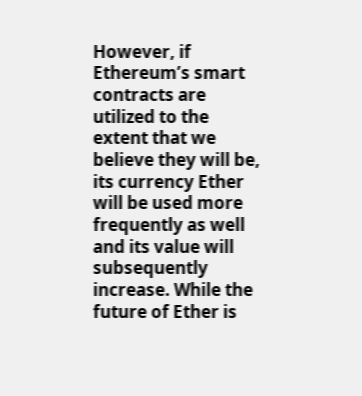However, if Ethereum’s smart contracts are utilized to the extent that we believe they will be, its currency Ether will be used more frequently as well and its value will subsequently increase. While the future of Ether is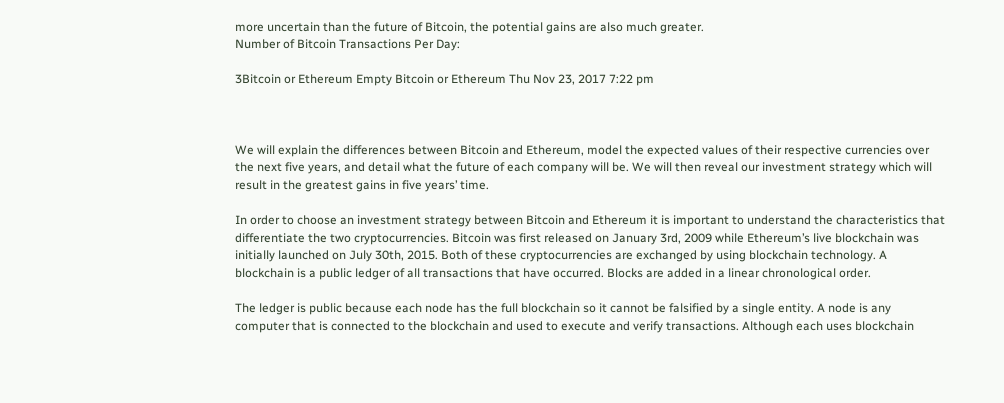more uncertain than the future of Bitcoin, the potential gains are also much greater.
Number of Bitcoin Transactions Per Day:

3Bitcoin or Ethereum Empty Bitcoin or Ethereum Thu Nov 23, 2017 7:22 pm



We will explain the differences between Bitcoin and Ethereum, model the expected values of their respective currencies over the next five years, and detail what the future of each company will be. We will then reveal our investment strategy which will result in the greatest gains in five years’ time.

In order to choose an investment strategy between Bitcoin and Ethereum it is important to understand the characteristics that differentiate the two cryptocurrencies. Bitcoin was first released on January 3rd, 2009 while Ethereum’s live blockchain was initially launched on July 30th, 2015. Both of these cryptocurrencies are exchanged by using blockchain technology. A blockchain is a public ledger of all transactions that have occurred. Blocks are added in a linear chronological order.

The ledger is public because each node has the full blockchain so it cannot be falsified by a single entity. A node is any computer that is connected to the blockchain and used to execute and verify transactions. Although each uses blockchain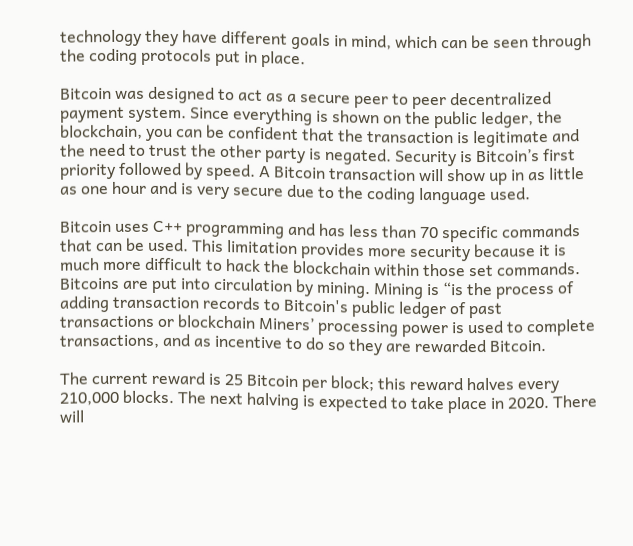technology they have different goals in mind, which can be seen through the coding protocols put in place.

Bitcoin was designed to act as a secure peer to peer decentralized payment system. Since everything is shown on the public ledger, the blockchain, you can be confident that the transaction is legitimate and the need to trust the other party is negated. Security is Bitcoin’s first priority followed by speed. A Bitcoin transaction will show up in as little as one hour and is very secure due to the coding language used.

Bitcoin uses C++ programming and has less than 70 specific commands that can be used. This limitation provides more security because it is much more difficult to hack the blockchain within those set commands. Bitcoins are put into circulation by mining. Mining is “is the process of adding transaction records to Bitcoin's public ledger of past transactions or blockchain Miners’ processing power is used to complete transactions, and as incentive to do so they are rewarded Bitcoin.

The current reward is 25 Bitcoin per block; this reward halves every 210,000 blocks. The next halving is expected to take place in 2020. There will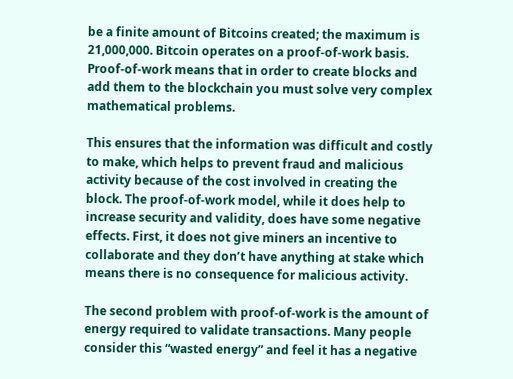be a finite amount of Bitcoins created; the maximum is 21,000,000. Bitcoin operates on a proof-of-work basis. Proof-of-work means that in order to create blocks and add them to the blockchain you must solve very complex mathematical problems.

This ensures that the information was difficult and costly to make, which helps to prevent fraud and malicious activity because of the cost involved in creating the block. The proof-of-work model, while it does help to increase security and validity, does have some negative effects. First, it does not give miners an incentive to collaborate and they don’t have anything at stake which means there is no consequence for malicious activity.

The second problem with proof-of-work is the amount of energy required to validate transactions. Many people consider this “wasted energy” and feel it has a negative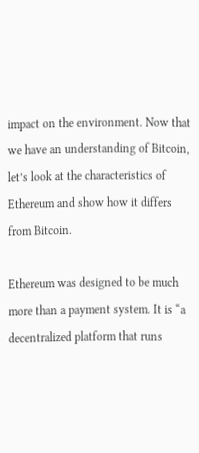impact on the environment. Now that we have an understanding of Bitcoin, let’s look at the characteristics of Ethereum and show how it differs from Bitcoin.

Ethereum was designed to be much more than a payment system. It is “a decentralized platform that runs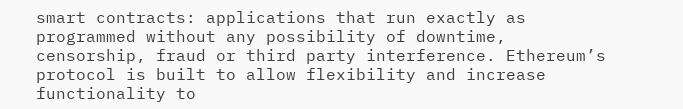smart contracts: applications that run exactly as programmed without any possibility of downtime, censorship, fraud or third party interference. Ethereum’s protocol is built to allow flexibility and increase functionality to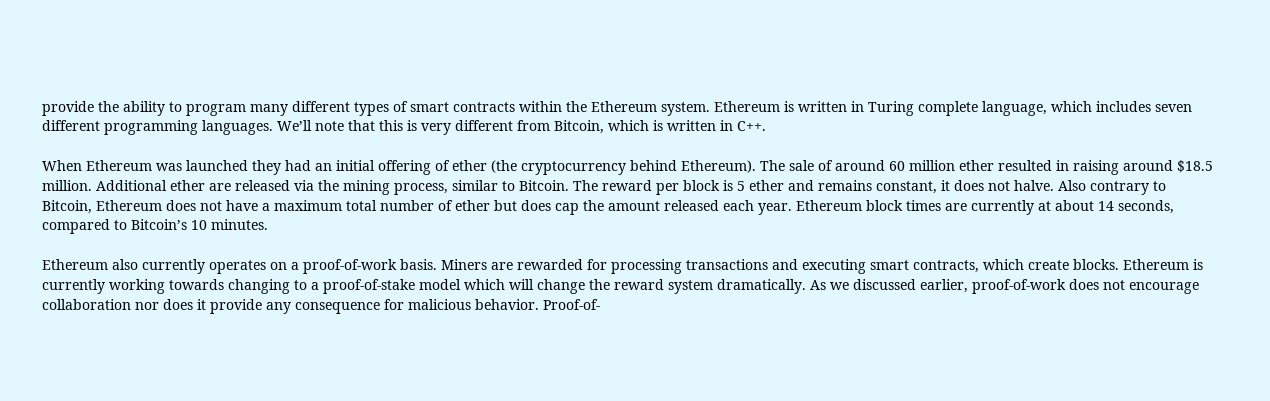provide the ability to program many different types of smart contracts within the Ethereum system. Ethereum is written in Turing complete language, which includes seven different programming languages. We’ll note that this is very different from Bitcoin, which is written in C++.

When Ethereum was launched they had an initial offering of ether (the cryptocurrency behind Ethereum). The sale of around 60 million ether resulted in raising around $18.5 million. Additional ether are released via the mining process, similar to Bitcoin. The reward per block is 5 ether and remains constant, it does not halve. Also contrary to Bitcoin, Ethereum does not have a maximum total number of ether but does cap the amount released each year. Ethereum block times are currently at about 14 seconds, compared to Bitcoin’s 10 minutes.

Ethereum also currently operates on a proof-of-work basis. Miners are rewarded for processing transactions and executing smart contracts, which create blocks. Ethereum is currently working towards changing to a proof-of-stake model which will change the reward system dramatically. As we discussed earlier, proof-of-work does not encourage collaboration nor does it provide any consequence for malicious behavior. Proof-of-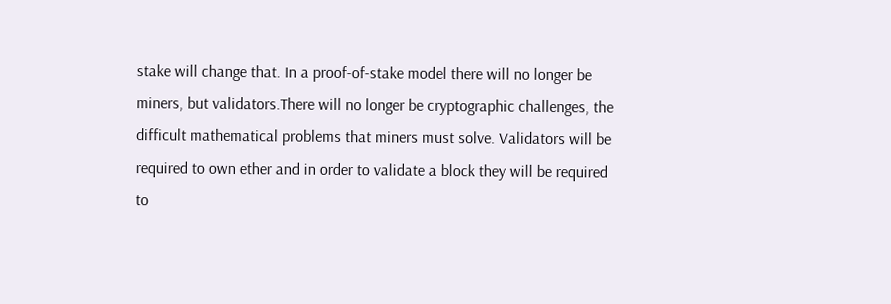stake will change that. In a proof-of-stake model there will no longer be miners, but validators.There will no longer be cryptographic challenges, the difficult mathematical problems that miners must solve. Validators will be required to own ether and in order to validate a block they will be required to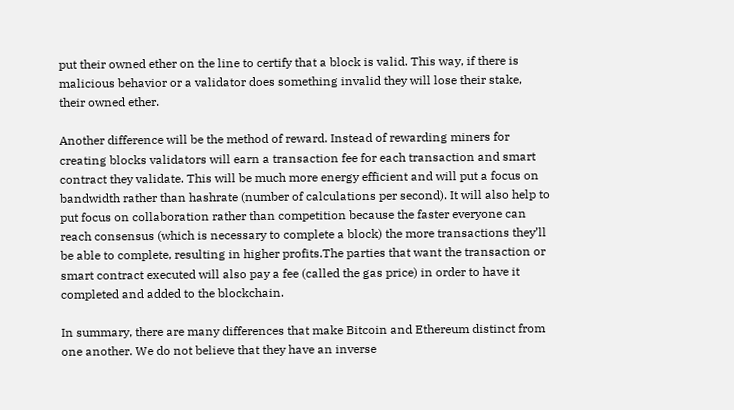put their owned ether on the line to certify that a block is valid. This way, if there is malicious behavior or a validator does something invalid they will lose their stake, their owned ether.

Another difference will be the method of reward. Instead of rewarding miners for creating blocks validators will earn a transaction fee for each transaction and smart contract they validate. This will be much more energy efficient and will put a focus on bandwidth rather than hashrate (number of calculations per second). It will also help to put focus on collaboration rather than competition because the faster everyone can reach consensus (which is necessary to complete a block) the more transactions they’ll be able to complete, resulting in higher profits.The parties that want the transaction or smart contract executed will also pay a fee (called the gas price) in order to have it completed and added to the blockchain.

In summary, there are many differences that make Bitcoin and Ethereum distinct from one another. We do not believe that they have an inverse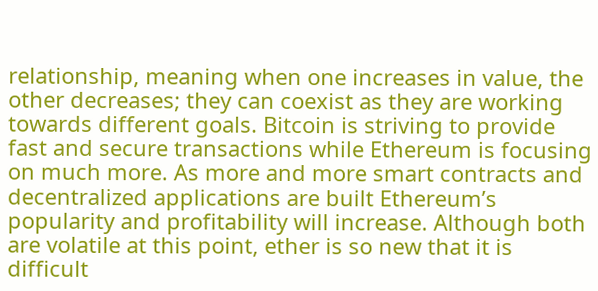relationship, meaning when one increases in value, the other decreases; they can coexist as they are working towards different goals. Bitcoin is striving to provide fast and secure transactions while Ethereum is focusing on much more. As more and more smart contracts and decentralized applications are built Ethereum’s popularity and profitability will increase. Although both are volatile at this point, ether is so new that it is difficult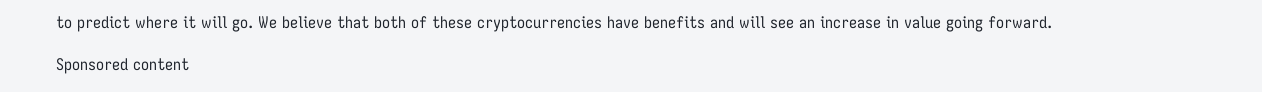to predict where it will go. We believe that both of these cryptocurrencies have benefits and will see an increase in value going forward.

Sponsored content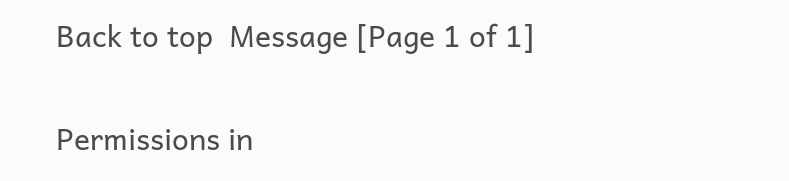Back to top  Message [Page 1 of 1]

Permissions in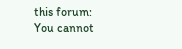this forum:
You cannot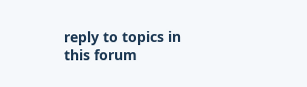reply to topics in this forum